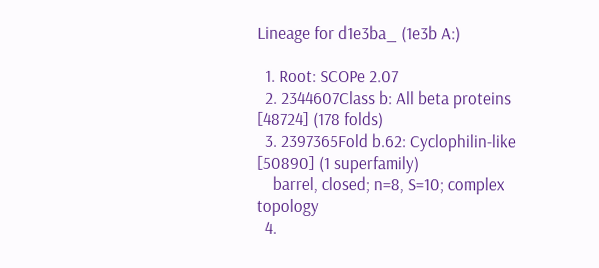Lineage for d1e3ba_ (1e3b A:)

  1. Root: SCOPe 2.07
  2. 2344607Class b: All beta proteins [48724] (178 folds)
  3. 2397365Fold b.62: Cyclophilin-like [50890] (1 superfamily)
    barrel, closed; n=8, S=10; complex topology
  4.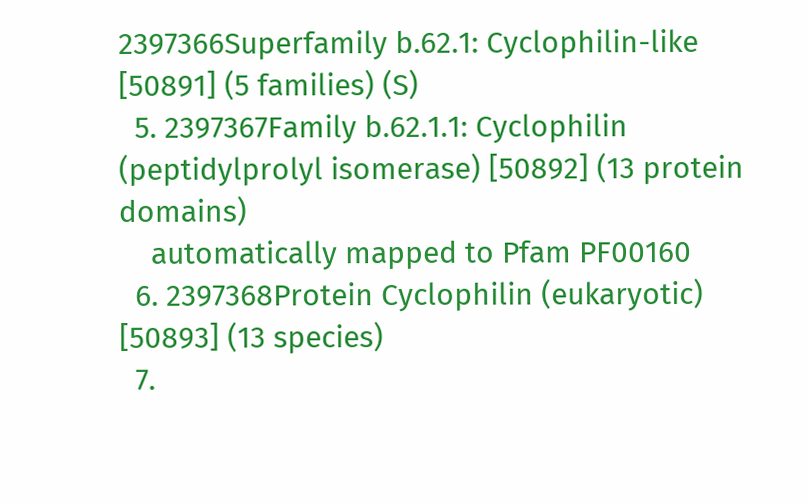2397366Superfamily b.62.1: Cyclophilin-like [50891] (5 families) (S)
  5. 2397367Family b.62.1.1: Cyclophilin (peptidylprolyl isomerase) [50892] (13 protein domains)
    automatically mapped to Pfam PF00160
  6. 2397368Protein Cyclophilin (eukaryotic) [50893] (13 species)
  7.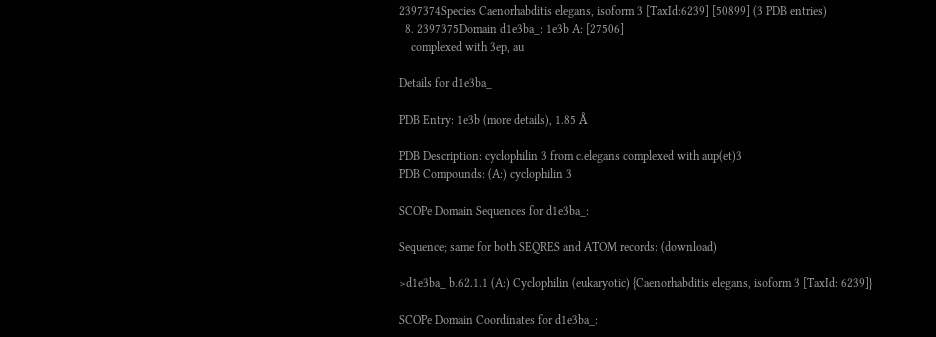2397374Species Caenorhabditis elegans, isoform 3 [TaxId:6239] [50899] (3 PDB entries)
  8. 2397375Domain d1e3ba_: 1e3b A: [27506]
    complexed with 3ep, au

Details for d1e3ba_

PDB Entry: 1e3b (more details), 1.85 Å

PDB Description: cyclophilin 3 from c.elegans complexed with aup(et)3
PDB Compounds: (A:) cyclophilin 3

SCOPe Domain Sequences for d1e3ba_:

Sequence; same for both SEQRES and ATOM records: (download)

>d1e3ba_ b.62.1.1 (A:) Cyclophilin (eukaryotic) {Caenorhabditis elegans, isoform 3 [TaxId: 6239]}

SCOPe Domain Coordinates for d1e3ba_: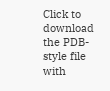Click to download the PDB-style file with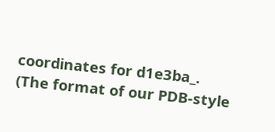coordinates for d1e3ba_.
(The format of our PDB-style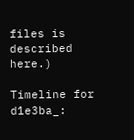files is described here.)

Timeline for d1e3ba_: